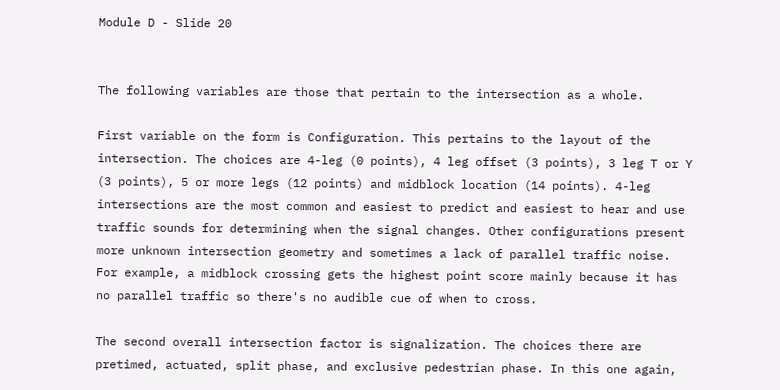Module D - Slide 20


The following variables are those that pertain to the intersection as a whole.

First variable on the form is Configuration. This pertains to the layout of the intersection. The choices are 4-leg (0 points), 4 leg offset (3 points), 3 leg T or Y (3 points), 5 or more legs (12 points) and midblock location (14 points). 4-leg intersections are the most common and easiest to predict and easiest to hear and use traffic sounds for determining when the signal changes. Other configurations present more unknown intersection geometry and sometimes a lack of parallel traffic noise. For example, a midblock crossing gets the highest point score mainly because it has no parallel traffic so there's no audible cue of when to cross.

The second overall intersection factor is signalization. The choices there are pretimed, actuated, split phase, and exclusive pedestrian phase. In this one again,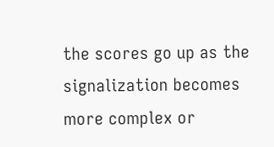the scores go up as the signalization becomes more complex or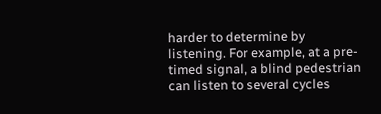harder to determine by listening. For example, at a pre-timed signal, a blind pedestrian can listen to several cycles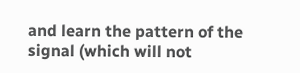and learn the pattern of the signal (which will not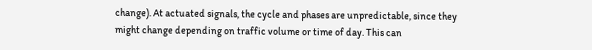change). At actuated signals, the cycle and phases are unpredictable, since they might change depending on traffic volume or time of day. This can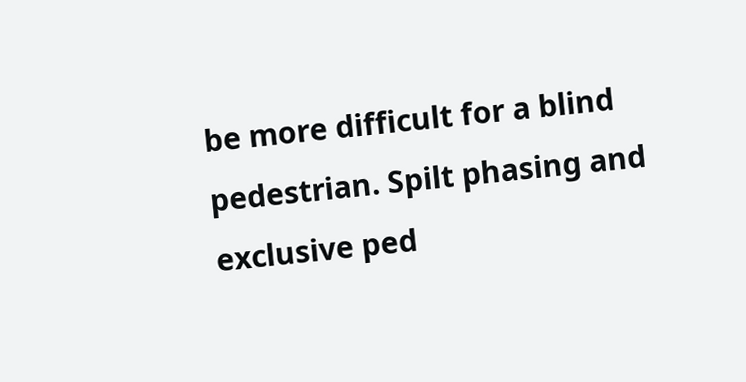be more difficult for a blind pedestrian. Spilt phasing and exclusive ped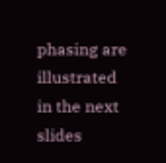phasing are illustrated in the next slides